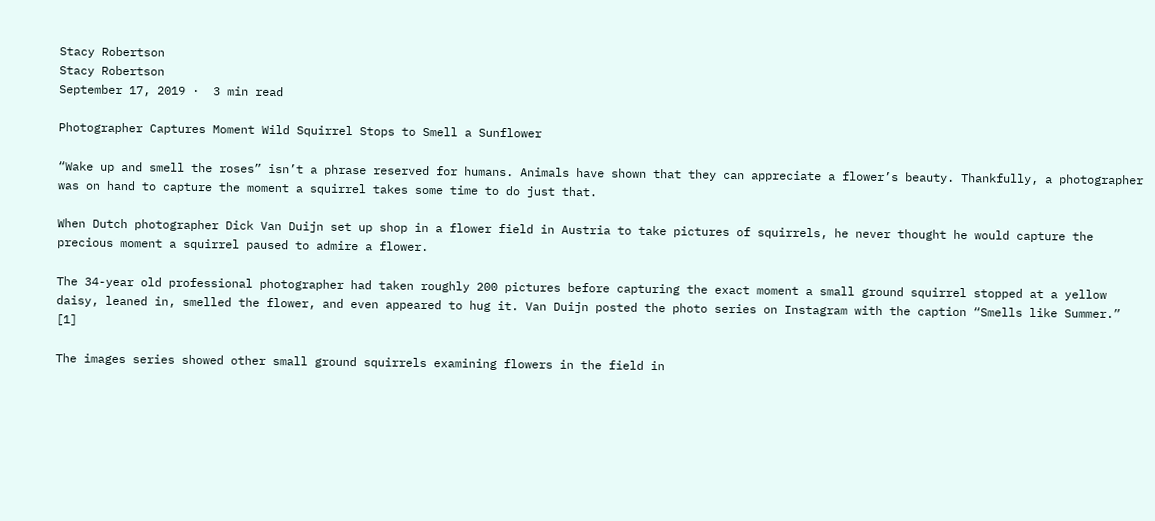Stacy Robertson
Stacy Robertson
September 17, 2019 ·  3 min read

Photographer Captures Moment Wild Squirrel Stops to Smell a Sunflower

“Wake up and smell the roses” isn’t a phrase reserved for humans. Animals have shown that they can appreciate a flower’s beauty. Thankfully, a photographer was on hand to capture the moment a squirrel takes some time to do just that.

When Dutch photographer Dick Van Duijn set up shop in a flower field in Austria to take pictures of squirrels, he never thought he would capture the precious moment a squirrel paused to admire a flower.

The 34-year old professional photographer had taken roughly 200 pictures before capturing the exact moment a small ground squirrel stopped at a yellow daisy, leaned in, smelled the flower, and even appeared to hug it. Van Duijn posted the photo series on Instagram with the caption “Smells like Summer.” [1]

The images series showed other small ground squirrels examining flowers in the field in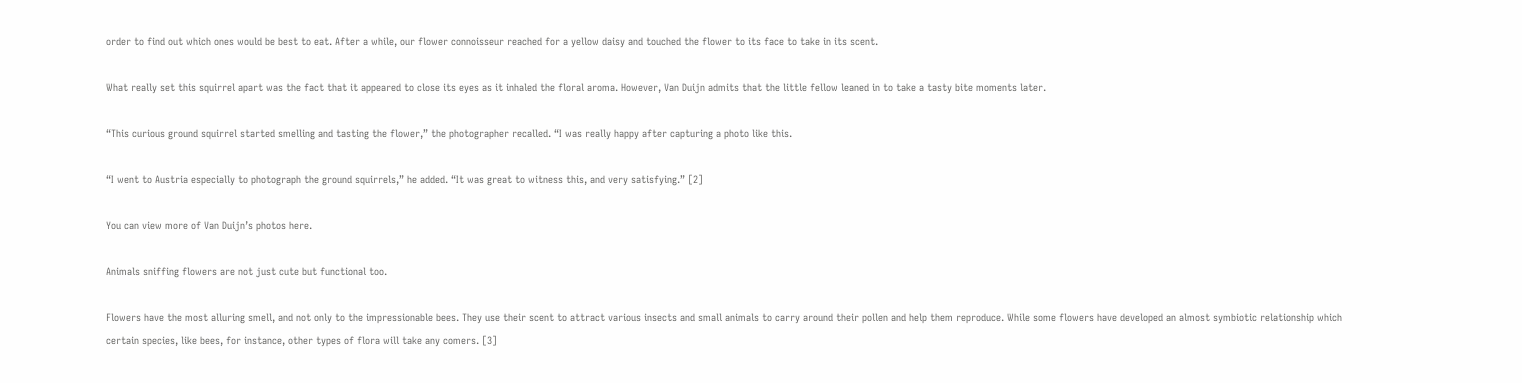order to find out which ones would be best to eat. After a while, our flower connoisseur reached for a yellow daisy and touched the flower to its face to take in its scent.

What really set this squirrel apart was the fact that it appeared to close its eyes as it inhaled the floral aroma. However, Van Duijn admits that the little fellow leaned in to take a tasty bite moments later.

“This curious ground squirrel started smelling and tasting the flower,” the photographer recalled. “I was really happy after capturing a photo like this.

“I went to Austria especially to photograph the ground squirrels,” he added. “It was great to witness this, and very satisfying.” [2]

You can view more of Van Duijn’s photos here.

Animals sniffing flowers are not just cute but functional too.

Flowers have the most alluring smell, and not only to the impressionable bees. They use their scent to attract various insects and small animals to carry around their pollen and help them reproduce. While some flowers have developed an almost symbiotic relationship which certain species, like bees, for instance, other types of flora will take any comers. [3]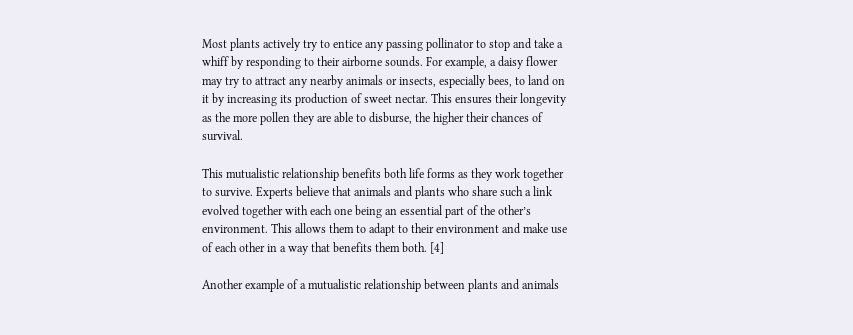Most plants actively try to entice any passing pollinator to stop and take a whiff by responding to their airborne sounds. For example, a daisy flower may try to attract any nearby animals or insects, especially bees, to land on it by increasing its production of sweet nectar. This ensures their longevity as the more pollen they are able to disburse, the higher their chances of survival.

This mutualistic relationship benefits both life forms as they work together to survive. Experts believe that animals and plants who share such a link evolved together with each one being an essential part of the other’s environment. This allows them to adapt to their environment and make use of each other in a way that benefits them both. [4]

Another example of a mutualistic relationship between plants and animals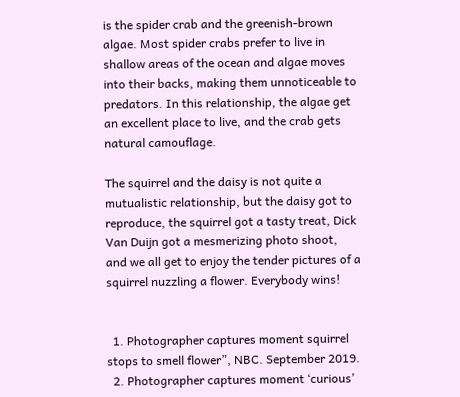is the spider crab and the greenish-brown algae. Most spider crabs prefer to live in shallow areas of the ocean and algae moves into their backs, making them unnoticeable to predators. In this relationship, the algae get an excellent place to live, and the crab gets natural camouflage.

The squirrel and the daisy is not quite a mutualistic relationship, but the daisy got to reproduce, the squirrel got a tasty treat, Dick Van Duijn got a mesmerizing photo shoot, and we all get to enjoy the tender pictures of a squirrel nuzzling a flower. Everybody wins!


  1. Photographer captures moment squirrel stops to smell flower”, NBC. September 2019.
  2. Photographer captures moment ‘curious’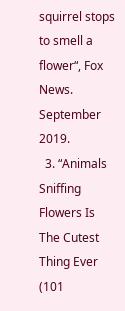squirrel stops to smell a flower“, Fox News. September 2019.
  3. “Animals Sniffing Flowers Is The Cutest Thing Ever (101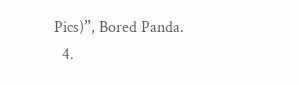Pics)”, Bored Panda.
  4.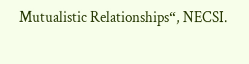Mutualistic Relationships“, NECSI.